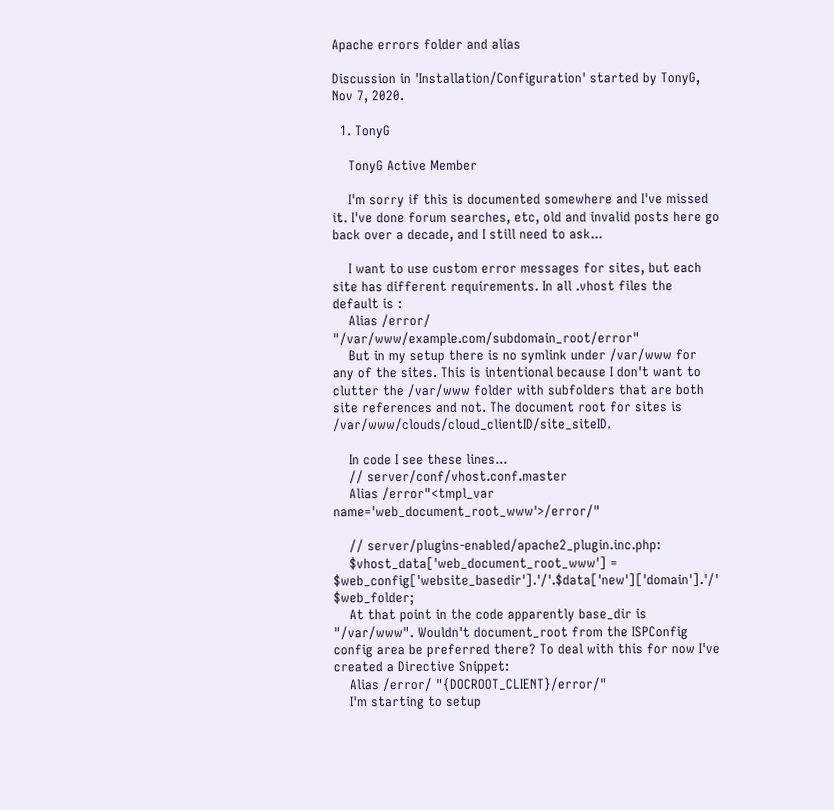Apache errors folder and alias

Discussion in 'Installation/Configuration' started by TonyG, Nov 7, 2020.

  1. TonyG

    TonyG Active Member

    I'm sorry if this is documented somewhere and I've missed it. I've done forum searches, etc, old and invalid posts here go back over a decade, and I still need to ask...

    I want to use custom error messages for sites, but each site has different requirements. In all .vhost files the default is :
    Alias /error/ "/var/www/example.com/subdomain_root/error"
    But in my setup there is no symlink under /var/www for any of the sites. This is intentional because I don't want to clutter the /var/www folder with subfolders that are both site references and not. The document root for sites is /var/www/clouds/cloud_clientID/site_siteID.

    In code I see these lines...
    // server/conf/vhost.conf.master
    Alias /error"<tmpl_var name='web_document_root_www'>/error/"

    // server/plugins-enabled/apache2_plugin.inc.php:
    $vhost_data['web_document_root_www'] = $web_config['website_basedir'].'/'.$data['new']['domain'].'/' $web_folder;
    At that point in the code apparently base_dir is "/var/www". Wouldn't document_root from the ISPConfig config area be preferred there? To deal with this for now I've created a Directive Snippet:
    Alias /error/ "{DOCROOT_CLIENT}/error/"
    I'm starting to setup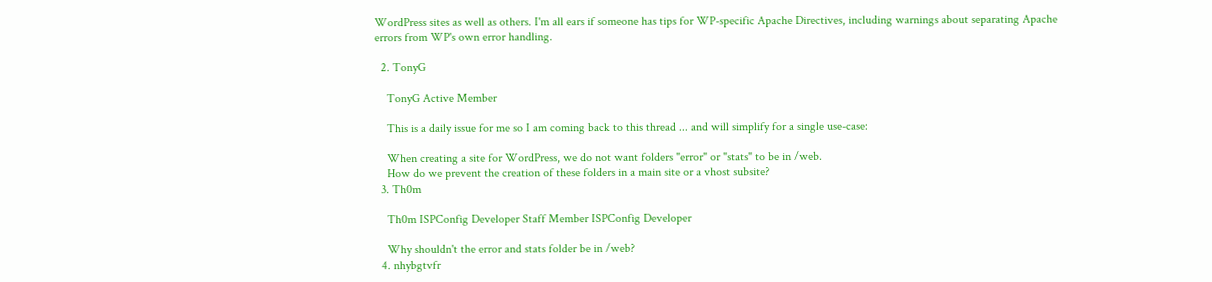WordPress sites as well as others. I'm all ears if someone has tips for WP-specific Apache Directives, including warnings about separating Apache errors from WP's own error handling.

  2. TonyG

    TonyG Active Member

    This is a daily issue for me so I am coming back to this thread ... and will simplify for a single use-case:

    When creating a site for WordPress, we do not want folders "error" or "stats" to be in /web.
    How do we prevent the creation of these folders in a main site or a vhost subsite?
  3. Th0m

    Th0m ISPConfig Developer Staff Member ISPConfig Developer

    Why shouldn't the error and stats folder be in /web?
  4. nhybgtvfr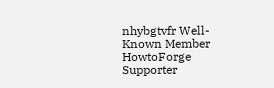nhybgtvfr Well-Known Member HowtoForge Supporter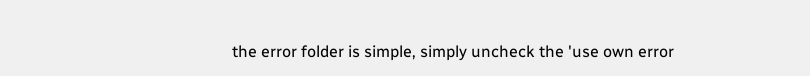the error folder is simple, simply uncheck the 'use own error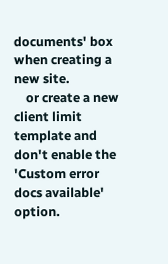documents' box when creating a new site.
    or create a new client limit template and don't enable the 'Custom error docs available' option.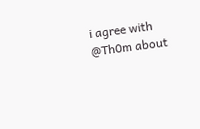i agree with @Th0m about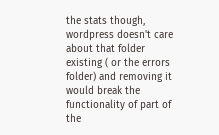the stats though, wordpress doesn't care about that folder existing ( or the errors folder) and removing it would break the functionality of part of the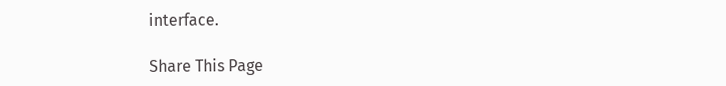interface.

Share This Page